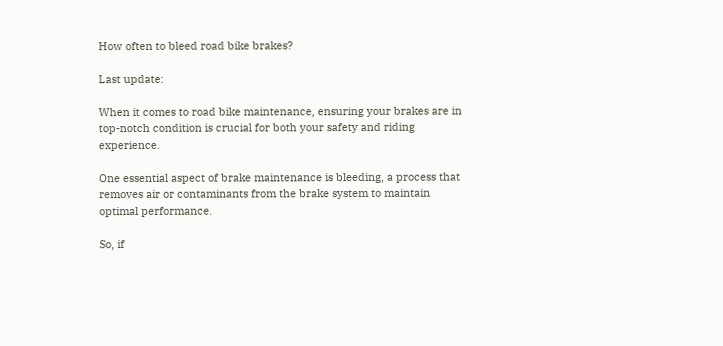How often to bleed road bike brakes?

Last update:

When it comes to road bike maintenance, ensuring your brakes are in top-notch condition is crucial for both your safety and riding experience.

One essential aspect of brake maintenance is bleeding, a process that removes air or contaminants from the brake system to maintain optimal performance.

So, if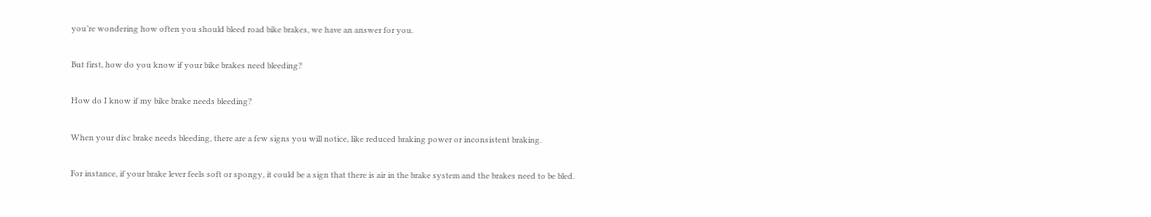you’re wondering how often you should bleed road bike brakes, we have an answer for you.

But first, how do you know if your bike brakes need bleeding?

How do I know if my bike brake needs bleeding?

When your disc brake needs bleeding, there are a few signs you will notice, like reduced braking power or inconsistent braking.

For instance, if your brake lever feels soft or spongy, it could be a sign that there is air in the brake system and the brakes need to be bled.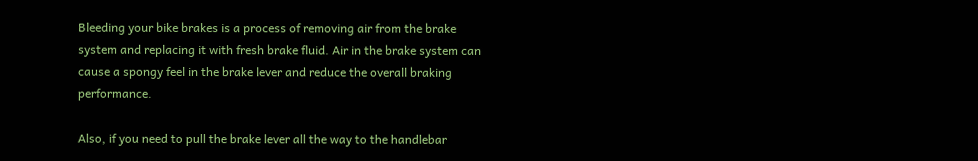Bleeding your bike brakes is a process of removing air from the brake system and replacing it with fresh brake fluid. Air in the brake system can cause a spongy feel in the brake lever and reduce the overall braking performance.

Also, if you need to pull the brake lever all the way to the handlebar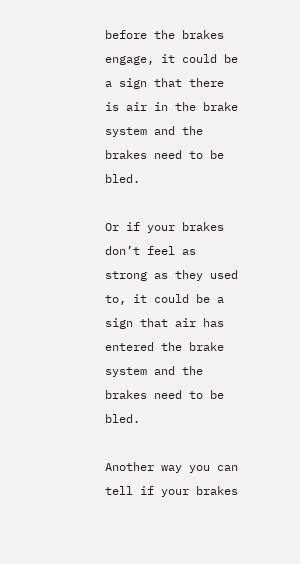before the brakes engage, it could be a sign that there is air in the brake system and the brakes need to be bled.

Or if your brakes don’t feel as strong as they used to, it could be a sign that air has entered the brake system and the brakes need to be bled.

Another way you can tell if your brakes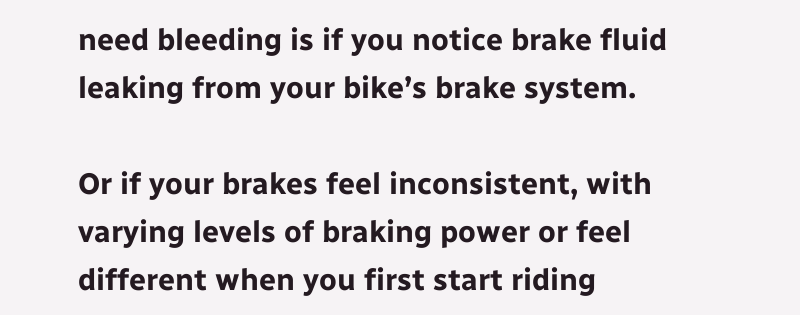need bleeding is if you notice brake fluid leaking from your bike’s brake system.

Or if your brakes feel inconsistent, with varying levels of braking power or feel different when you first start riding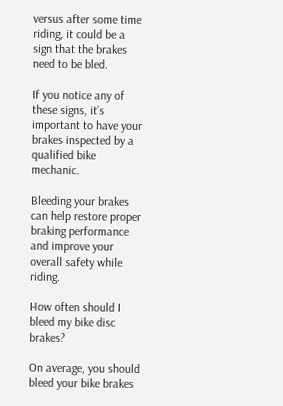versus after some time riding, it could be a sign that the brakes need to be bled.

If you notice any of these signs, it’s important to have your brakes inspected by a qualified bike mechanic.

Bleeding your brakes can help restore proper braking performance and improve your overall safety while riding.

How often should I bleed my bike disc brakes?

On average, you should bleed your bike brakes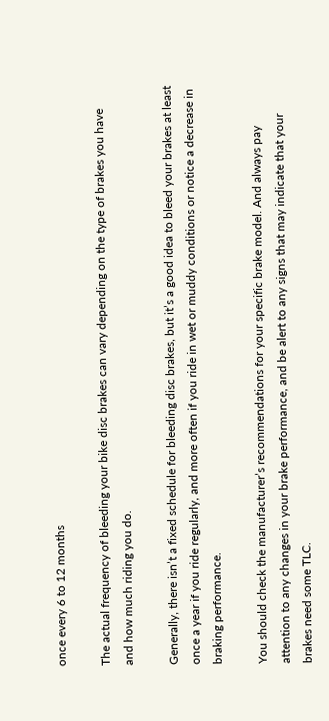once every 6 to 12 months

The actual frequency of bleeding your bike disc brakes can vary depending on the type of brakes you have and how much riding you do.

Generally, there isn’t a fixed schedule for bleeding disc brakes, but it’s a good idea to bleed your brakes at least once a year if you ride regularly, and more often if you ride in wet or muddy conditions or notice a decrease in braking performance.

You should check the manufacturer’s recommendations for your specific brake model. And always pay attention to any changes in your brake performance, and be alert to any signs that may indicate that your brakes need some TLC.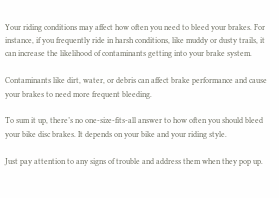Your riding conditions may affect how often you need to bleed your brakes. For instance, if you frequently ride in harsh conditions, like muddy or dusty trails, it can increase the likelihood of contaminants getting into your brake system.

Contaminants like dirt, water, or debris can affect brake performance and cause your brakes to need more frequent bleeding.

To sum it up, there’s no one-size-fits-all answer to how often you should bleed your bike disc brakes. It depends on your bike and your riding style.

Just pay attention to any signs of trouble and address them when they pop up.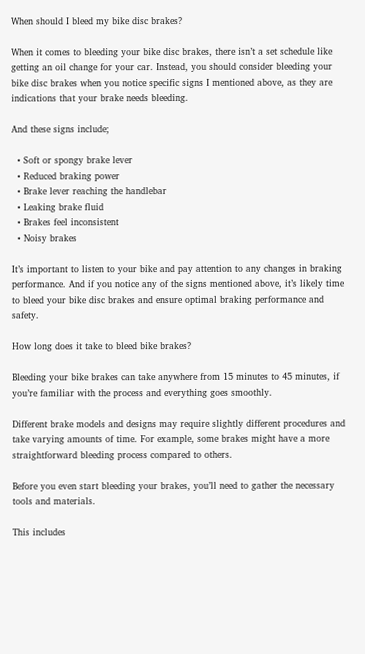When should I bleed my bike disc brakes?

When it comes to bleeding your bike disc brakes, there isn’t a set schedule like getting an oil change for your car. Instead, you should consider bleeding your bike disc brakes when you notice specific signs I mentioned above, as they are indications that your brake needs bleeding.

And these signs include;

  • Soft or spongy brake lever
  • Reduced braking power
  • Brake lever reaching the handlebar
  • Leaking brake fluid
  • Brakes feel inconsistent
  • Noisy brakes

It’s important to listen to your bike and pay attention to any changes in braking performance. And if you notice any of the signs mentioned above, it’s likely time to bleed your bike disc brakes and ensure optimal braking performance and safety.

How long does it take to bleed bike brakes?

Bleeding your bike brakes can take anywhere from 15 minutes to 45 minutes, if you’re familiar with the process and everything goes smoothly.

Different brake models and designs may require slightly different procedures and take varying amounts of time. For example, some brakes might have a more straightforward bleeding process compared to others.

Before you even start bleeding your brakes, you’ll need to gather the necessary tools and materials.

This includes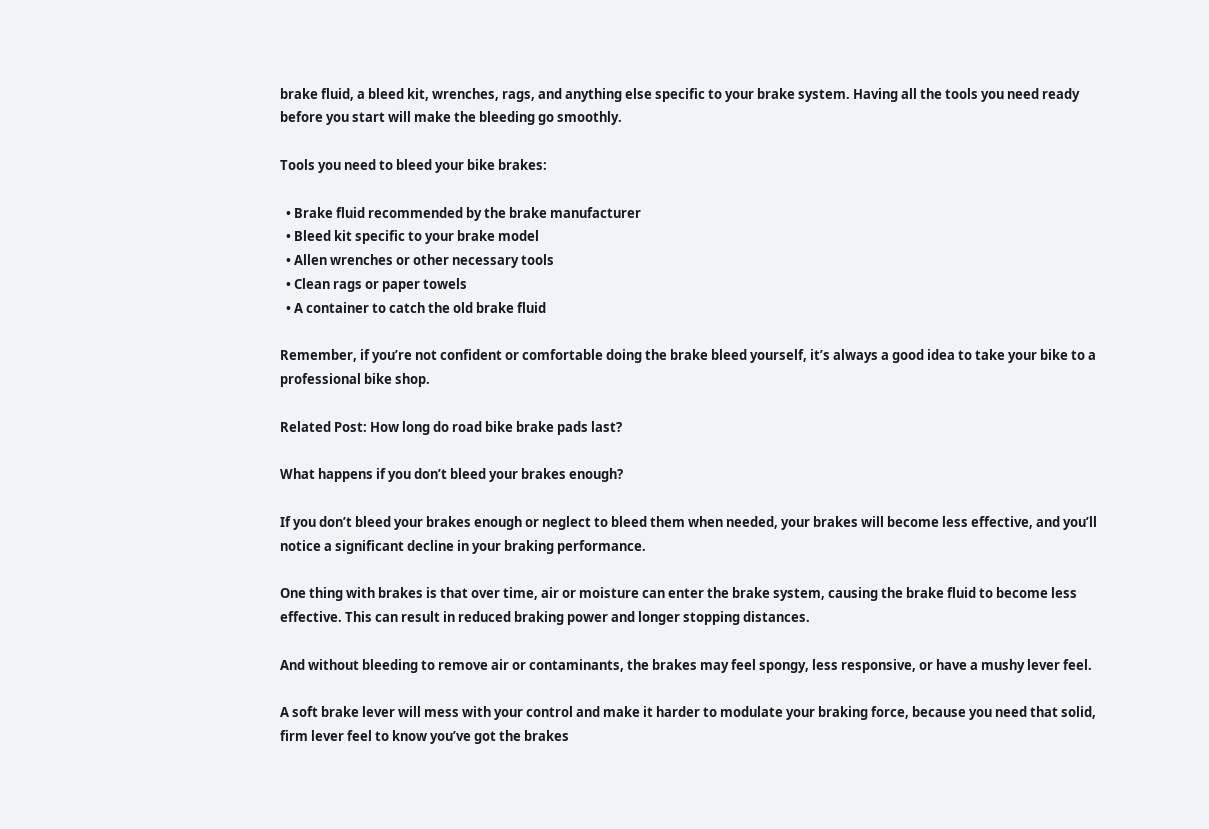brake fluid, a bleed kit, wrenches, rags, and anything else specific to your brake system. Having all the tools you need ready before you start will make the bleeding go smoothly.

Tools you need to bleed your bike brakes:

  • Brake fluid recommended by the brake manufacturer
  • Bleed kit specific to your brake model
  • Allen wrenches or other necessary tools
  • Clean rags or paper towels
  • A container to catch the old brake fluid

Remember, if you’re not confident or comfortable doing the brake bleed yourself, it’s always a good idea to take your bike to a professional bike shop.

Related Post: How long do road bike brake pads last?

What happens if you don’t bleed your brakes enough?

If you don’t bleed your brakes enough or neglect to bleed them when needed, your brakes will become less effective, and you’ll notice a significant decline in your braking performance.

One thing with brakes is that over time, air or moisture can enter the brake system, causing the brake fluid to become less effective. This can result in reduced braking power and longer stopping distances.

And without bleeding to remove air or contaminants, the brakes may feel spongy, less responsive, or have a mushy lever feel.

A soft brake lever will mess with your control and make it harder to modulate your braking force, because you need that solid, firm lever feel to know you’ve got the brakes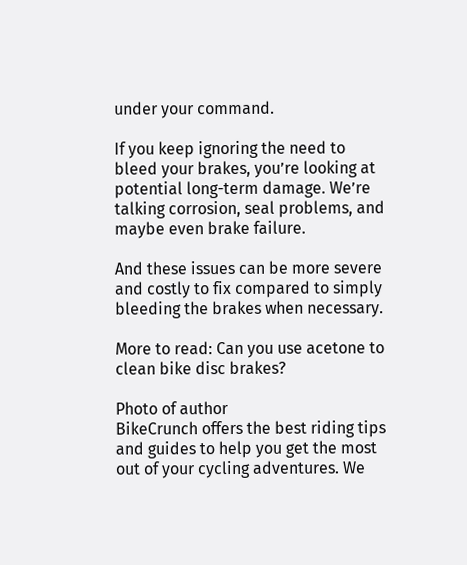under your command.

If you keep ignoring the need to bleed your brakes, you’re looking at potential long-term damage. We’re talking corrosion, seal problems, and maybe even brake failure.

And these issues can be more severe and costly to fix compared to simply bleeding the brakes when necessary.

More to read: Can you use acetone to clean bike disc brakes?

Photo of author
BikeCrunch offers the best riding tips and guides to help you get the most out of your cycling adventures. We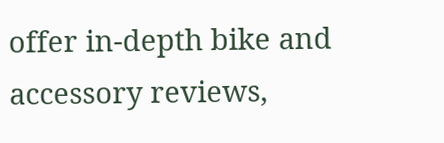offer in-depth bike and accessory reviews,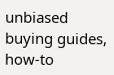unbiased buying guides, how-to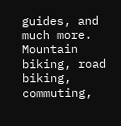guides, and much more. Mountain biking, road biking, commuting,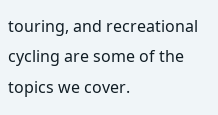touring, and recreational cycling are some of the topics we cover.